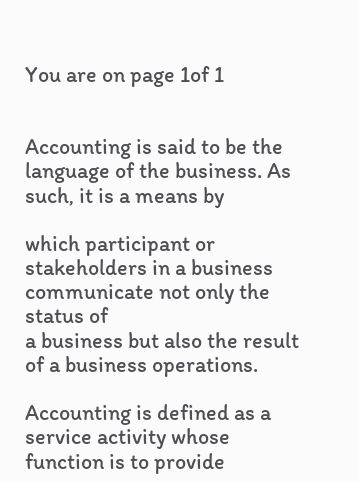You are on page 1of 1


Accounting is said to be the language of the business. As such, it is a means by

which participant or stakeholders in a business communicate not only the status of
a business but also the result of a business operations.

Accounting is defined as a service activity whose function is to provide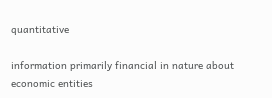quantitative

information primarily financial in nature about economic entities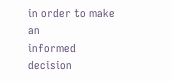in order to make an
informed decision